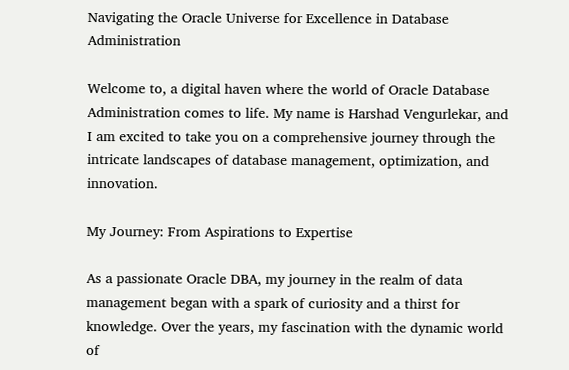Navigating the Oracle Universe for Excellence in Database Administration

Welcome to, a digital haven where the world of Oracle Database Administration comes to life. My name is Harshad Vengurlekar, and I am excited to take you on a comprehensive journey through the intricate landscapes of database management, optimization, and innovation.

My Journey: From Aspirations to Expertise

As a passionate Oracle DBA, my journey in the realm of data management began with a spark of curiosity and a thirst for knowledge. Over the years, my fascination with the dynamic world of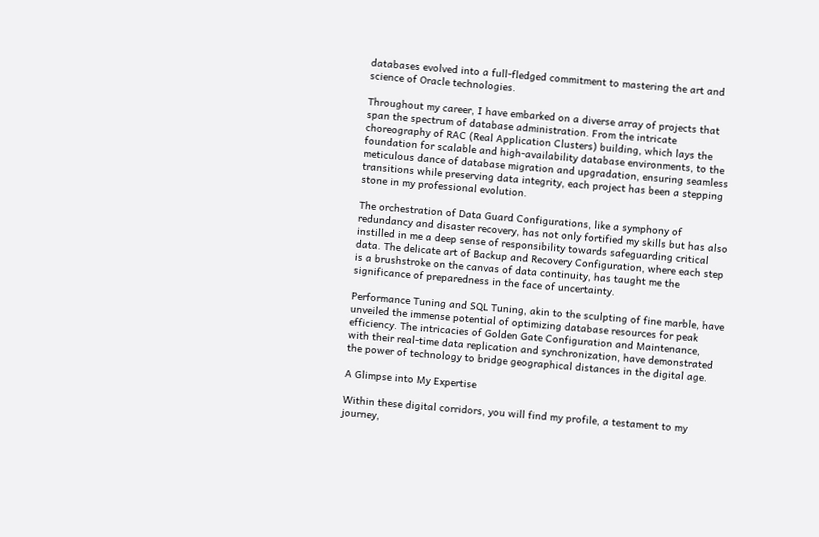databases evolved into a full-fledged commitment to mastering the art and science of Oracle technologies.

Throughout my career, I have embarked on a diverse array of projects that span the spectrum of database administration. From the intricate choreography of RAC (Real Application Clusters) building, which lays the foundation for scalable and high-availability database environments, to the meticulous dance of database migration and upgradation, ensuring seamless transitions while preserving data integrity, each project has been a stepping stone in my professional evolution.

The orchestration of Data Guard Configurations, like a symphony of redundancy and disaster recovery, has not only fortified my skills but has also instilled in me a deep sense of responsibility towards safeguarding critical data. The delicate art of Backup and Recovery Configuration, where each step is a brushstroke on the canvas of data continuity, has taught me the significance of preparedness in the face of uncertainty.

Performance Tuning and SQL Tuning, akin to the sculpting of fine marble, have unveiled the immense potential of optimizing database resources for peak efficiency. The intricacies of Golden Gate Configuration and Maintenance, with their real-time data replication and synchronization, have demonstrated the power of technology to bridge geographical distances in the digital age.

A Glimpse into My Expertise

Within these digital corridors, you will find my profile, a testament to my journey,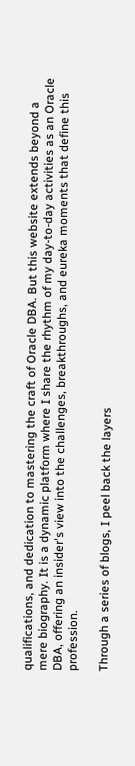qualifications, and dedication to mastering the craft of Oracle DBA. But this website extends beyond a mere biography. It is a dynamic platform where I share the rhythm of my day-to-day activities as an Oracle DBA, offering an insider's view into the challenges, breakthroughs, and eureka moments that define this profession.

Through a series of blogs, I peel back the layers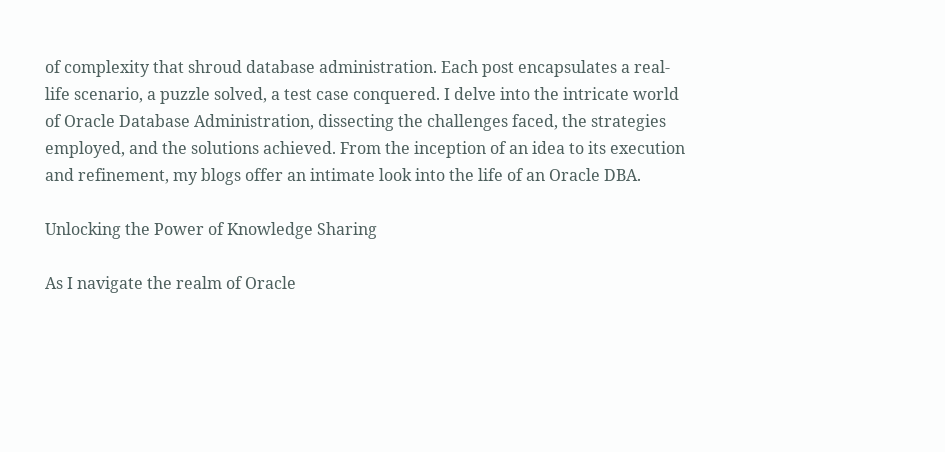of complexity that shroud database administration. Each post encapsulates a real-life scenario, a puzzle solved, a test case conquered. I delve into the intricate world of Oracle Database Administration, dissecting the challenges faced, the strategies employed, and the solutions achieved. From the inception of an idea to its execution and refinement, my blogs offer an intimate look into the life of an Oracle DBA.

Unlocking the Power of Knowledge Sharing

As I navigate the realm of Oracle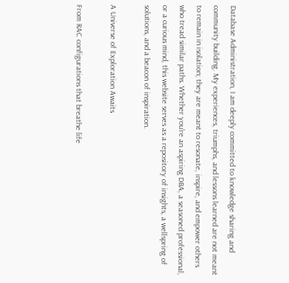Database Administration, I am deeply committed to knowledge sharing and community building. My experiences, triumphs, and lessons learned are not meant to remain in isolation; they are meant to resonate, inspire, and empower others who tread similar paths. Whether you're an aspiring DBA, a seasoned professional, or a curious mind, this website serves as a repository of insights, a wellspring of solutions, and a beacon of inspiration.

A Universe of Exploration Awaits

From RAC configurations that breathe life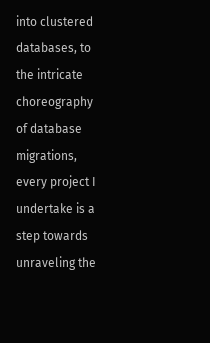into clustered databases, to the intricate choreography of database migrations, every project I undertake is a step towards unraveling the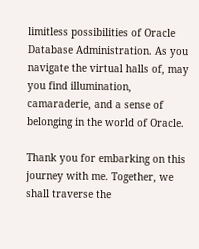limitless possibilities of Oracle Database Administration. As you navigate the virtual halls of, may you find illumination, camaraderie, and a sense of belonging in the world of Oracle.

Thank you for embarking on this journey with me. Together, we shall traverse the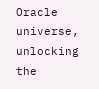Oracle universe, unlocking the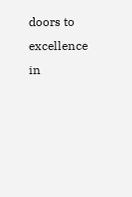doors to excellence in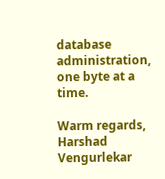database administration, one byte at a time.

Warm regards,
Harshad Vengurlekar